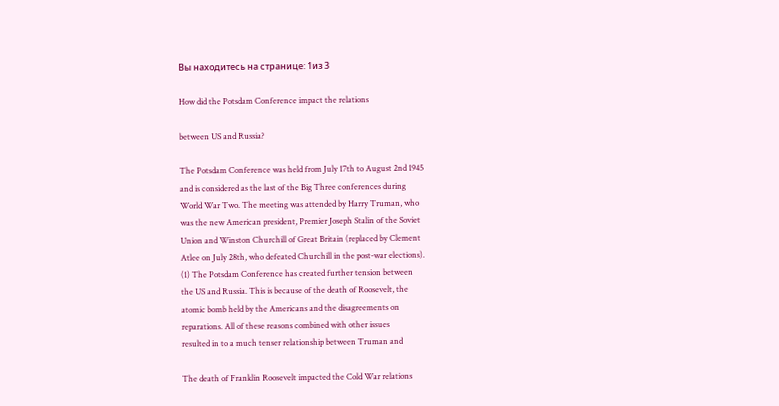Вы находитесь на странице: 1из 3

How did the Potsdam Conference impact the relations

between US and Russia?

The Potsdam Conference was held from July 17th to August 2nd 1945
and is considered as the last of the Big Three conferences during
World War Two. The meeting was attended by Harry Truman, who
was the new American president, Premier Joseph Stalin of the Soviet
Union and Winston Churchill of Great Britain (replaced by Clement
Atlee on July 28th, who defeated Churchill in the post-war elections).
(1) The Potsdam Conference has created further tension between
the US and Russia. This is because of the death of Roosevelt, the
atomic bomb held by the Americans and the disagreements on
reparations. All of these reasons combined with other issues
resulted in to a much tenser relationship between Truman and

The death of Franklin Roosevelt impacted the Cold War relations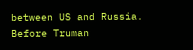between US and Russia. Before Truman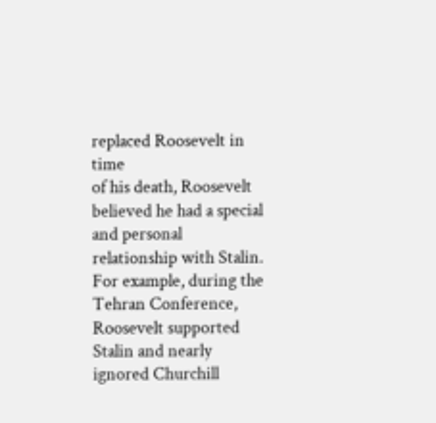replaced Roosevelt in time
of his death, Roosevelt believed he had a special and personal
relationship with Stalin. For example, during the Tehran Conference,
Roosevelt supported Stalin and nearly ignored Churchill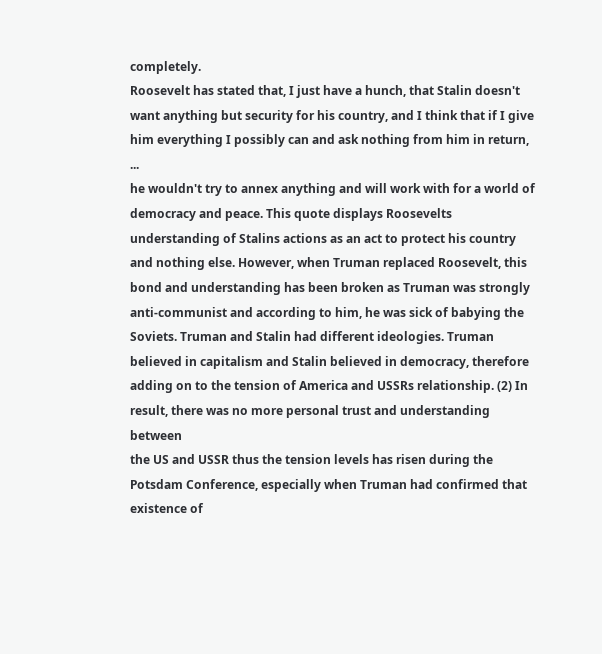completely.
Roosevelt has stated that, I just have a hunch, that Stalin doesn't
want anything but security for his country, and I think that if I give
him everything I possibly can and ask nothing from him in return, ...
he wouldn't try to annex anything and will work with for a world of
democracy and peace. This quote displays Roosevelts
understanding of Stalins actions as an act to protect his country
and nothing else. However, when Truman replaced Roosevelt, this
bond and understanding has been broken as Truman was strongly
anti-communist and according to him, he was sick of babying the
Soviets. Truman and Stalin had different ideologies. Truman
believed in capitalism and Stalin believed in democracy, therefore
adding on to the tension of America and USSRs relationship. (2) In
result, there was no more personal trust and understanding between
the US and USSR thus the tension levels has risen during the
Potsdam Conference, especially when Truman had confirmed that
existence of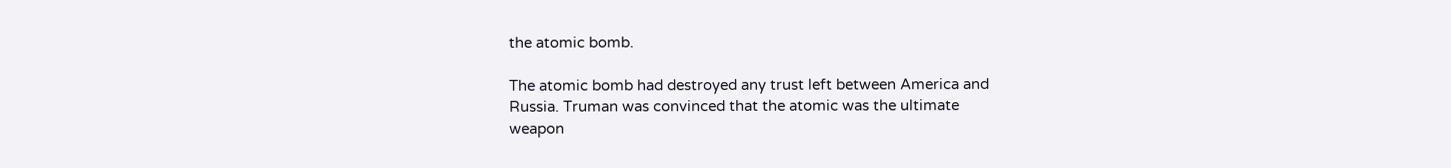the atomic bomb.

The atomic bomb had destroyed any trust left between America and
Russia. Truman was convinced that the atomic was the ultimate
weapon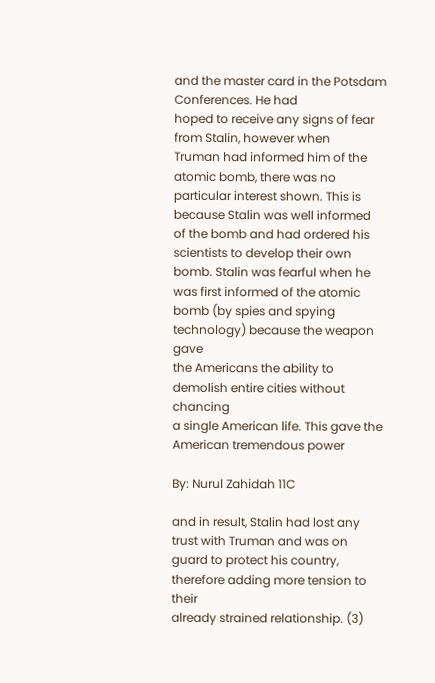and the master card in the Potsdam Conferences. He had
hoped to receive any signs of fear from Stalin, however when
Truman had informed him of the atomic bomb, there was no
particular interest shown. This is because Stalin was well informed
of the bomb and had ordered his scientists to develop their own
bomb. Stalin was fearful when he was first informed of the atomic
bomb (by spies and spying technology) because the weapon gave
the Americans the ability to demolish entire cities without chancing
a single American life. This gave the American tremendous power

By: Nurul Zahidah 11C

and in result, Stalin had lost any trust with Truman and was on
guard to protect his country, therefore adding more tension to their
already strained relationship. (3)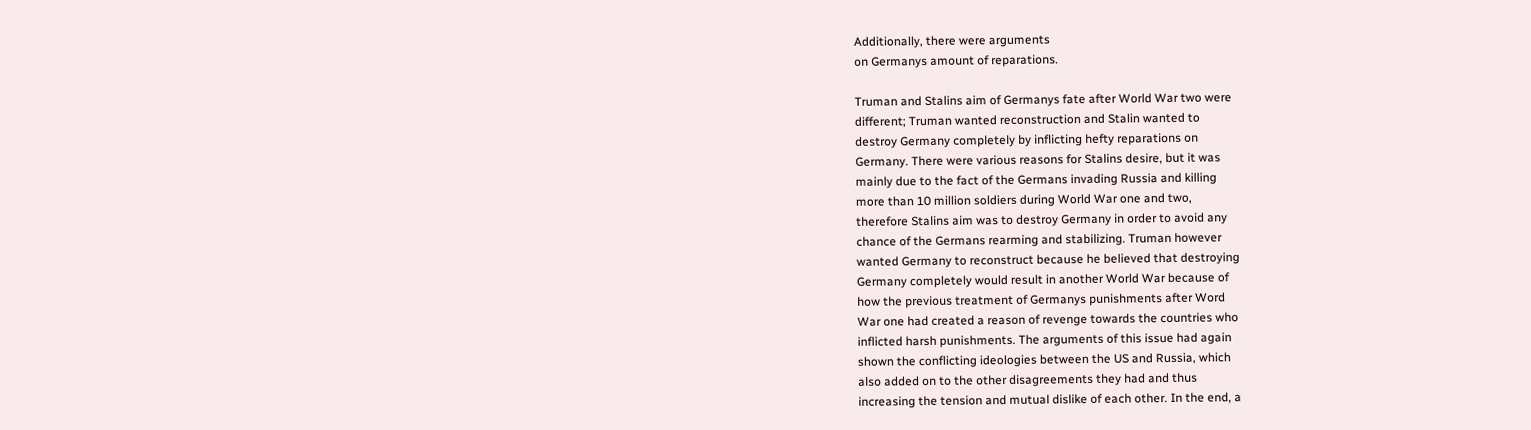Additionally, there were arguments
on Germanys amount of reparations.

Truman and Stalins aim of Germanys fate after World War two were
different; Truman wanted reconstruction and Stalin wanted to
destroy Germany completely by inflicting hefty reparations on
Germany. There were various reasons for Stalins desire, but it was
mainly due to the fact of the Germans invading Russia and killing
more than 10 million soldiers during World War one and two,
therefore Stalins aim was to destroy Germany in order to avoid any
chance of the Germans rearming and stabilizing. Truman however
wanted Germany to reconstruct because he believed that destroying
Germany completely would result in another World War because of
how the previous treatment of Germanys punishments after Word
War one had created a reason of revenge towards the countries who
inflicted harsh punishments. The arguments of this issue had again
shown the conflicting ideologies between the US and Russia, which
also added on to the other disagreements they had and thus
increasing the tension and mutual dislike of each other. In the end, a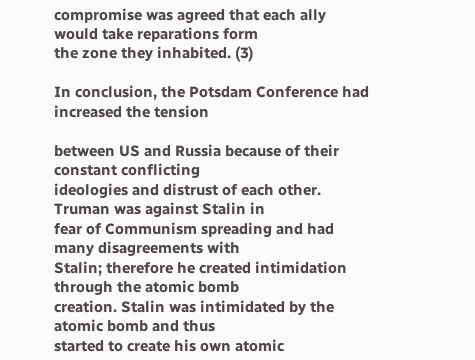compromise was agreed that each ally would take reparations form
the zone they inhabited. (3)

In conclusion, the Potsdam Conference had increased the tension

between US and Russia because of their constant conflicting
ideologies and distrust of each other. Truman was against Stalin in
fear of Communism spreading and had many disagreements with
Stalin; therefore he created intimidation through the atomic bomb
creation. Stalin was intimidated by the atomic bomb and thus
started to create his own atomic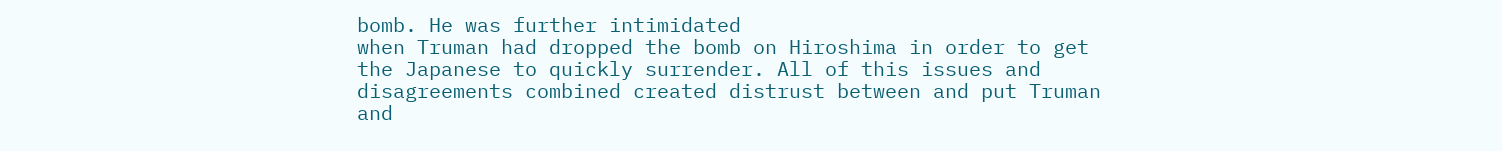bomb. He was further intimidated
when Truman had dropped the bomb on Hiroshima in order to get
the Japanese to quickly surrender. All of this issues and
disagreements combined created distrust between and put Truman
and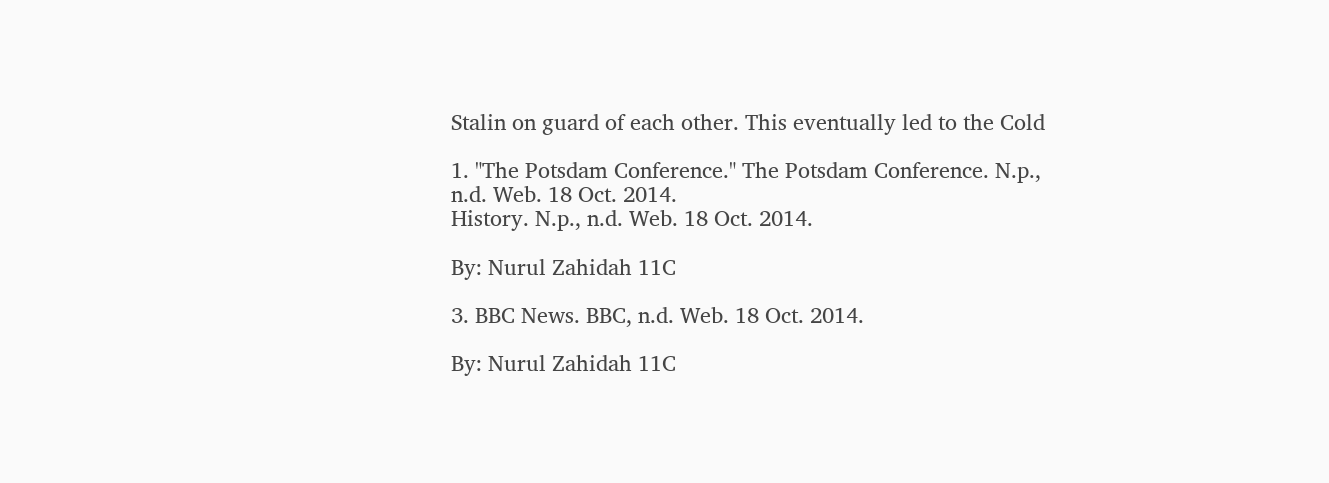Stalin on guard of each other. This eventually led to the Cold

1. "The Potsdam Conference." The Potsdam Conference. N.p.,
n.d. Web. 18 Oct. 2014.
History. N.p., n.d. Web. 18 Oct. 2014.

By: Nurul Zahidah 11C

3. BBC News. BBC, n.d. Web. 18 Oct. 2014.

By: Nurul Zahidah 11C